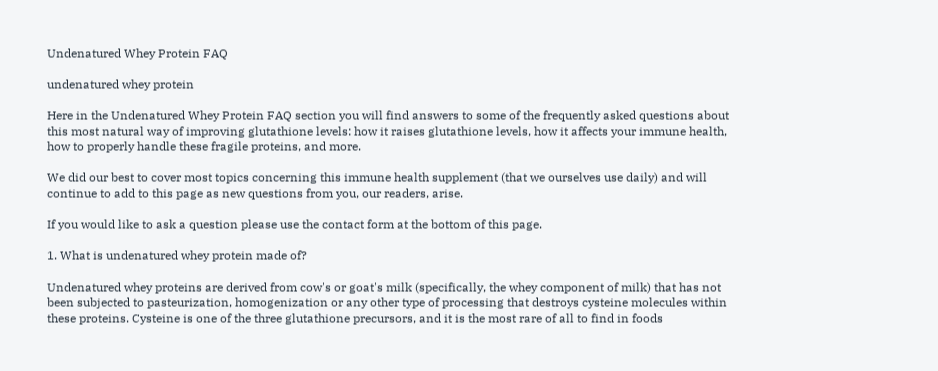Undenatured Whey Protein FAQ

undenatured whey protein

Here in the Undenatured Whey Protein FAQ section you will find answers to some of the frequently asked questions about this most natural way of improving glutathione levels: how it raises glutathione levels, how it affects your immune health, how to properly handle these fragile proteins, and more.

We did our best to cover most topics concerning this immune health supplement (that we ourselves use daily) and will continue to add to this page as new questions from you, our readers, arise.

If you would like to ask a question please use the contact form at the bottom of this page.

1. What is undenatured whey protein made of?

Undenatured whey proteins are derived from cow's or goat's milk (specifically, the whey component of milk) that has not been subjected to pasteurization, homogenization or any other type of processing that destroys cysteine molecules within these proteins. Cysteine is one of the three glutathione precursors, and it is the most rare of all to find in foods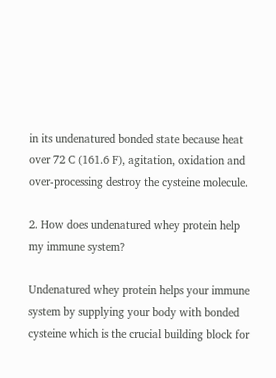in its undenatured bonded state because heat over 72 C (161.6 F), agitation, oxidation and over-processing destroy the cysteine molecule.

2. How does undenatured whey protein help my immune system?

Undenatured whey protein helps your immune system by supplying your body with bonded cysteine which is the crucial building block for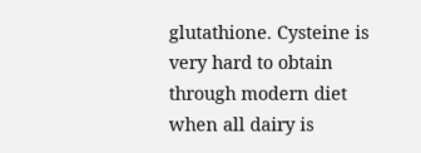glutathione. Cysteine is very hard to obtain through modern diet when all dairy is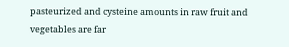pasteurized and cysteine amounts in raw fruit and vegetables are far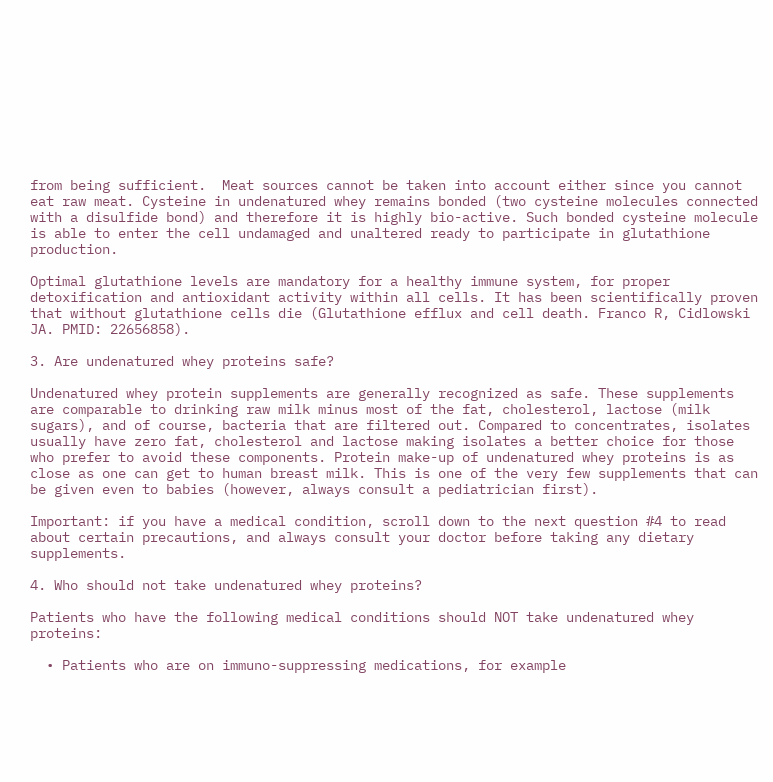from being sufficient.  Meat sources cannot be taken into account either since you cannot eat raw meat. Cysteine in undenatured whey remains bonded (two cysteine molecules connected with a disulfide bond) and therefore it is highly bio-active. Such bonded cysteine molecule is able to enter the cell undamaged and unaltered ready to participate in glutathione production.

Optimal glutathione levels are mandatory for a healthy immune system, for proper detoxification and antioxidant activity within all cells. It has been scientifically proven that without glutathione cells die (Glutathione efflux and cell death. Franco R, Cidlowski JA. PMID: 22656858).

3. Are undenatured whey proteins safe?

Undenatured whey protein supplements are generally recognized as safe. These supplements are comparable to drinking raw milk minus most of the fat, cholesterol, lactose (milk sugars), and of course, bacteria that are filtered out. Compared to concentrates, isolates usually have zero fat, cholesterol and lactose making isolates a better choice for those who prefer to avoid these components. Protein make-up of undenatured whey proteins is as close as one can get to human breast milk. This is one of the very few supplements that can be given even to babies (however, always consult a pediatrician first).

Important: if you have a medical condition, scroll down to the next question #4 to read about certain precautions, and always consult your doctor before taking any dietary supplements.

4. Who should not take undenatured whey proteins?

Patients who have the following medical conditions should NOT take undenatured whey proteins:

  • Patients who are on immuno-suppressing medications, for example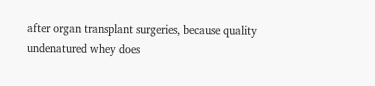after organ transplant surgeries, because quality undenatured whey does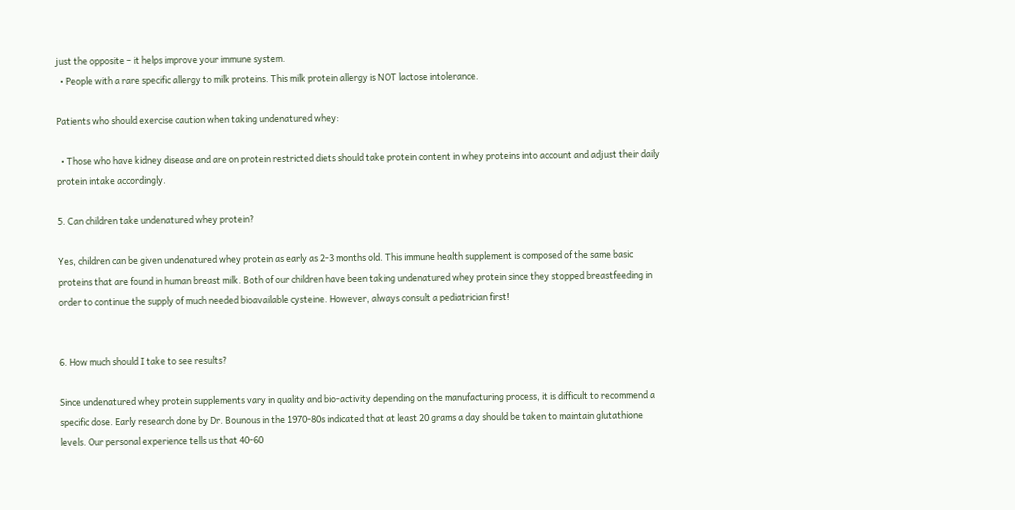just the opposite – it helps improve your immune system.
  • People with a rare specific allergy to milk proteins. This milk protein allergy is NOT lactose intolerance.

Patients who should exercise caution when taking undenatured whey:

  • Those who have kidney disease and are on protein restricted diets should take protein content in whey proteins into account and adjust their daily protein intake accordingly.

5. Can children take undenatured whey protein?

Yes, children can be given undenatured whey protein as early as 2-3 months old. This immune health supplement is composed of the same basic proteins that are found in human breast milk. Both of our children have been taking undenatured whey protein since they stopped breastfeeding in order to continue the supply of much needed bioavailable cysteine. However, always consult a pediatrician first!


6. How much should I take to see results?

Since undenatured whey protein supplements vary in quality and bio-activity depending on the manufacturing process, it is difficult to recommend a specific dose. Early research done by Dr. Bounous in the 1970-80s indicated that at least 20 grams a day should be taken to maintain glutathione levels. Our personal experience tells us that 40-60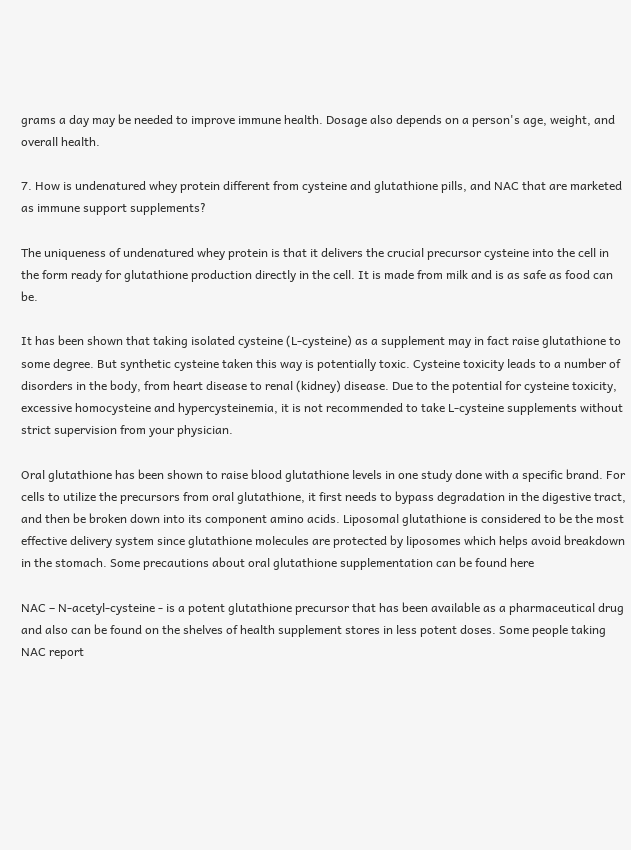grams a day may be needed to improve immune health. Dosage also depends on a person's age, weight, and overall health.

7. How is undenatured whey protein different from cysteine and glutathione pills, and NAC that are marketed as immune support supplements?

The uniqueness of undenatured whey protein is that it delivers the crucial precursor cysteine into the cell in the form ready for glutathione production directly in the cell. It is made from milk and is as safe as food can be.

It has been shown that taking isolated cysteine (L-cysteine) as a supplement may in fact raise glutathione to some degree. But synthetic cysteine taken this way is potentially toxic. Cysteine toxicity leads to a number of disorders in the body, from heart disease to renal (kidney) disease. Due to the potential for cysteine toxicity, excessive homocysteine and hypercysteinemia, it is not recommended to take L-cysteine supplements without strict supervision from your physician.

Oral glutathione has been shown to raise blood glutathione levels in one study done with a specific brand. For cells to utilize the precursors from oral glutathione, it first needs to bypass degradation in the digestive tract, and then be broken down into its component amino acids. Liposomal glutathione is considered to be the most effective delivery system since glutathione molecules are protected by liposomes which helps avoid breakdown in the stomach. Some precautions about oral glutathione supplementation can be found here

NAC – N-acetyl-cysteine - is a potent glutathione precursor that has been available as a pharmaceutical drug and also can be found on the shelves of health supplement stores in less potent doses. Some people taking NAC report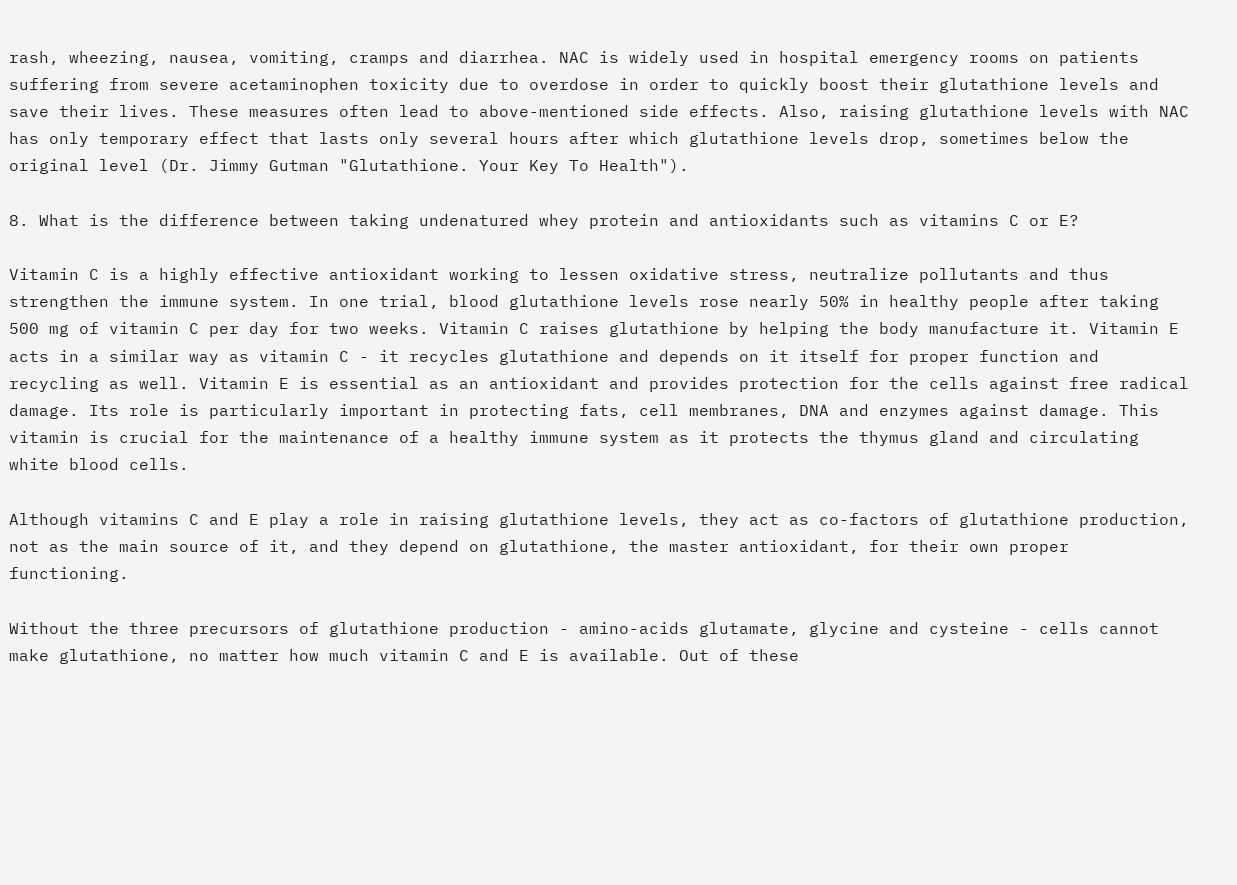rash, wheezing, nausea, vomiting, cramps and diarrhea. NAC is widely used in hospital emergency rooms on patients suffering from severe acetaminophen toxicity due to overdose in order to quickly boost their glutathione levels and save their lives. These measures often lead to above-mentioned side effects. Also, raising glutathione levels with NAC has only temporary effect that lasts only several hours after which glutathione levels drop, sometimes below the original level (Dr. Jimmy Gutman "Glutathione. Your Key To Health").

8. What is the difference between taking undenatured whey protein and antioxidants such as vitamins C or E?

Vitamin C is a highly effective antioxidant working to lessen oxidative stress, neutralize pollutants and thus strengthen the immune system. In one trial, blood glutathione levels rose nearly 50% in healthy people after taking 500 mg of vitamin C per day for two weeks. Vitamin C raises glutathione by helping the body manufacture it. Vitamin E acts in a similar way as vitamin C - it recycles glutathione and depends on it itself for proper function and recycling as well. Vitamin E is essential as an antioxidant and provides protection for the cells against free radical damage. Its role is particularly important in protecting fats, cell membranes, DNA and enzymes against damage. This vitamin is crucial for the maintenance of a healthy immune system as it protects the thymus gland and circulating white blood cells.

Although vitamins C and E play a role in raising glutathione levels, they act as co-factors of glutathione production, not as the main source of it, and they depend on glutathione, the master antioxidant, for their own proper functioning.

Without the three precursors of glutathione production - amino-acids glutamate, glycine and cysteine - cells cannot make glutathione, no matter how much vitamin C and E is available. Out of these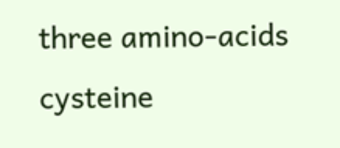three amino-acids cysteine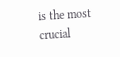is the most crucial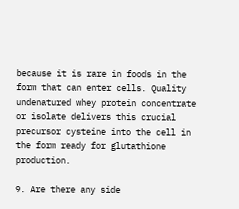because it is rare in foods in the form that can enter cells. Quality undenatured whey protein concentrate or isolate delivers this crucial precursor cysteine into the cell in the form ready for glutathione production.

9. Are there any side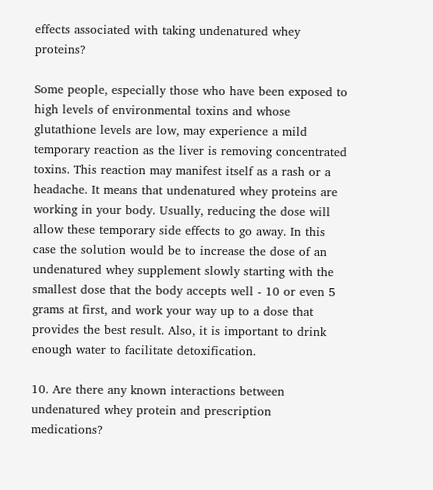effects associated with taking undenatured whey proteins?

Some people, especially those who have been exposed to high levels of environmental toxins and whose glutathione levels are low, may experience a mild temporary reaction as the liver is removing concentrated toxins. This reaction may manifest itself as a rash or a headache. It means that undenatured whey proteins are working in your body. Usually, reducing the dose will allow these temporary side effects to go away. In this case the solution would be to increase the dose of an undenatured whey supplement slowly starting with the smallest dose that the body accepts well - 10 or even 5 grams at first, and work your way up to a dose that provides the best result. Also, it is important to drink enough water to facilitate detoxification.

10. Are there any known interactions between undenatured whey protein and prescription medications?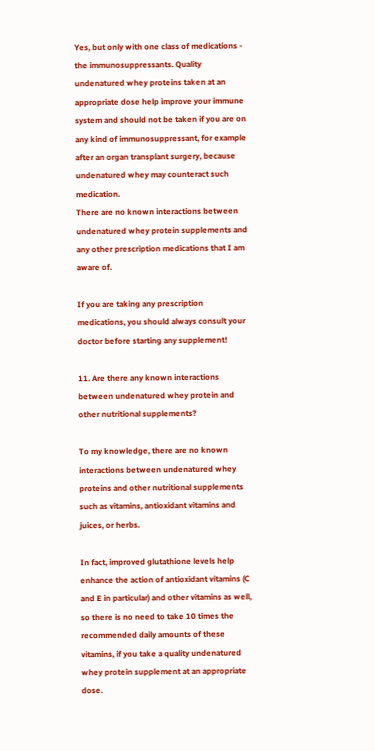Yes, but only with one class of medications - the immunosuppressants. Quality undenatured whey proteins taken at an appropriate dose help improve your immune system and should not be taken if you are on any kind of immunosuppressant, for example after an organ transplant surgery, because undenatured whey may counteract such medication.
There are no known interactions between undenatured whey protein supplements and any other prescription medications that I am aware of.

If you are taking any prescription medications, you should always consult your doctor before starting any supplement!

11. Are there any known interactions between undenatured whey protein and other nutritional supplements?

To my knowledge, there are no known interactions between undenatured whey proteins and other nutritional supplements such as vitamins, antioxidant vitamins and juices, or herbs.

In fact, improved glutathione levels help enhance the action of antioxidant vitamins (C and E in particular) and other vitamins as well, so there is no need to take 10 times the recommended daily amounts of these vitamins, if you take a quality undenatured whey protein supplement at an appropriate dose.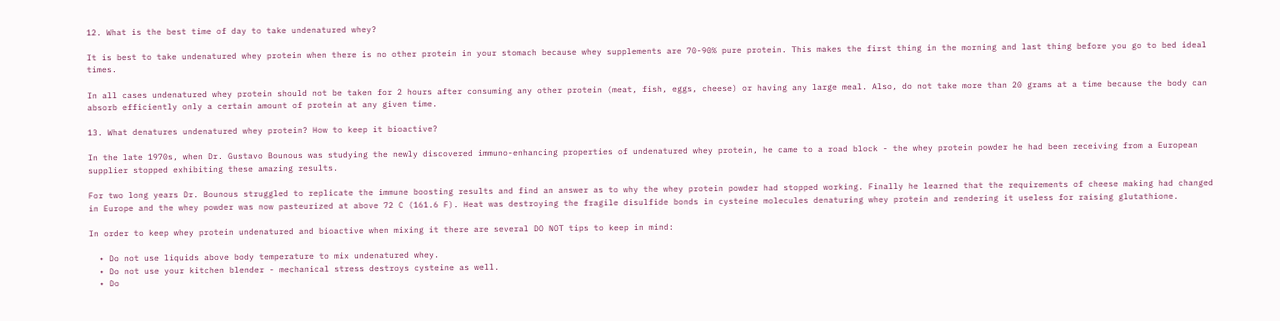12. What is the best time of day to take undenatured whey?

It is best to take undenatured whey protein when there is no other protein in your stomach because whey supplements are 70-90% pure protein. This makes the first thing in the morning and last thing before you go to bed ideal times.

In all cases undenatured whey protein should not be taken for 2 hours after consuming any other protein (meat, fish, eggs, cheese) or having any large meal. Also, do not take more than 20 grams at a time because the body can absorb efficiently only a certain amount of protein at any given time.

13. What denatures undenatured whey protein? How to keep it bioactive?

In the late 1970s, when Dr. Gustavo Bounous was studying the newly discovered immuno-enhancing properties of undenatured whey protein, he came to a road block - the whey protein powder he had been receiving from a European supplier stopped exhibiting these amazing results.

For two long years Dr. Bounous struggled to replicate the immune boosting results and find an answer as to why the whey protein powder had stopped working. Finally he learned that the requirements of cheese making had changed in Europe and the whey powder was now pasteurized at above 72 C (161.6 F). Heat was destroying the fragile disulfide bonds in cysteine molecules denaturing whey protein and rendering it useless for raising glutathione.

In order to keep whey protein undenatured and bioactive when mixing it there are several DO NOT tips to keep in mind:

  • Do not use liquids above body temperature to mix undenatured whey.
  • Do not use your kitchen blender - mechanical stress destroys cysteine as well.
  • Do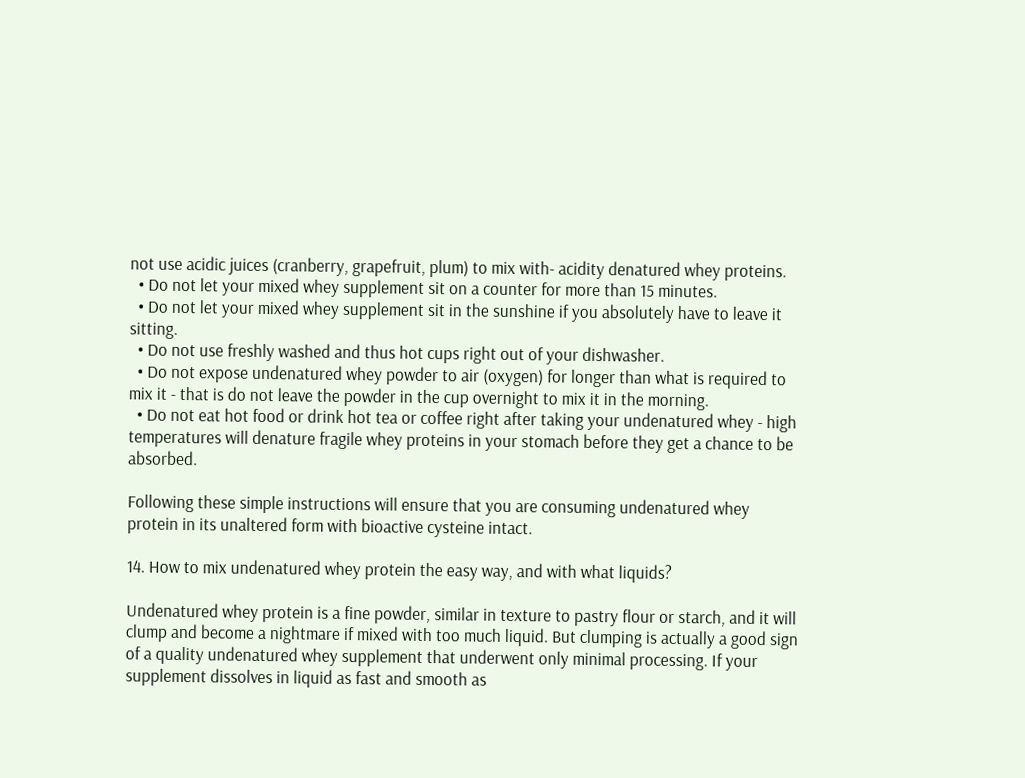not use acidic juices (cranberry, grapefruit, plum) to mix with- acidity denatured whey proteins.
  • Do not let your mixed whey supplement sit on a counter for more than 15 minutes.
  • Do not let your mixed whey supplement sit in the sunshine if you absolutely have to leave it sitting.
  • Do not use freshly washed and thus hot cups right out of your dishwasher.
  • Do not expose undenatured whey powder to air (oxygen) for longer than what is required to mix it - that is do not leave the powder in the cup overnight to mix it in the morning.
  • Do not eat hot food or drink hot tea or coffee right after taking your undenatured whey - high temperatures will denature fragile whey proteins in your stomach before they get a chance to be absorbed.

Following these simple instructions will ensure that you are consuming undenatured whey protein in its unaltered form with bioactive cysteine intact.

14. How to mix undenatured whey protein the easy way, and with what liquids?

Undenatured whey protein is a fine powder, similar in texture to pastry flour or starch, and it will clump and become a nightmare if mixed with too much liquid. But clumping is actually a good sign of a quality undenatured whey supplement that underwent only minimal processing. If your supplement dissolves in liquid as fast and smooth as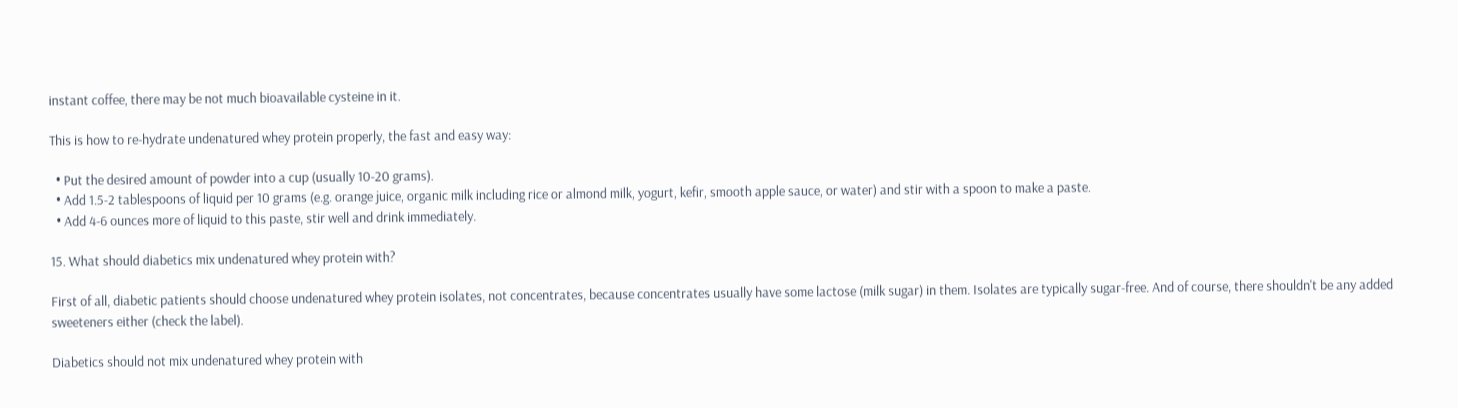instant coffee, there may be not much bioavailable cysteine in it.

This is how to re-hydrate undenatured whey protein properly, the fast and easy way:

  • Put the desired amount of powder into a cup (usually 10-20 grams).
  • Add 1.5-2 tablespoons of liquid per 10 grams (e.g. orange juice, organic milk including rice or almond milk, yogurt, kefir, smooth apple sauce, or water) and stir with a spoon to make a paste.
  • Add 4-6 ounces more of liquid to this paste, stir well and drink immediately.

15. What should diabetics mix undenatured whey protein with?

First of all, diabetic patients should choose undenatured whey protein isolates, not concentrates, because concentrates usually have some lactose (milk sugar) in them. Isolates are typically sugar-free. And of course, there shouldn't be any added sweeteners either (check the label).

Diabetics should not mix undenatured whey protein with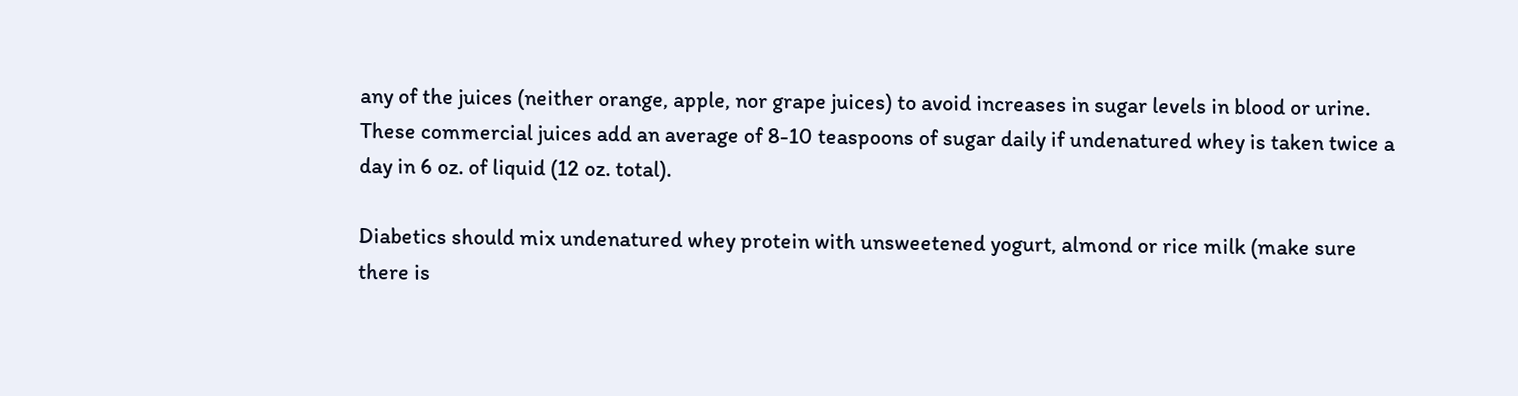any of the juices (neither orange, apple, nor grape juices) to avoid increases in sugar levels in blood or urine. These commercial juices add an average of 8-10 teaspoons of sugar daily if undenatured whey is taken twice a day in 6 oz. of liquid (12 oz. total).

Diabetics should mix undenatured whey protein with unsweetened yogurt, almond or rice milk (make sure there is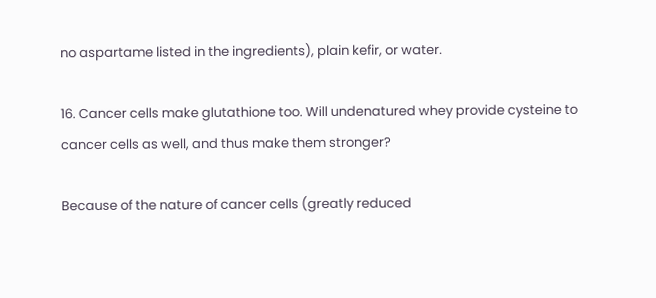no aspartame listed in the ingredients), plain kefir, or water.

16. Cancer cells make glutathione too. Will undenatured whey provide cysteine to cancer cells as well, and thus make them stronger?

Because of the nature of cancer cells (greatly reduced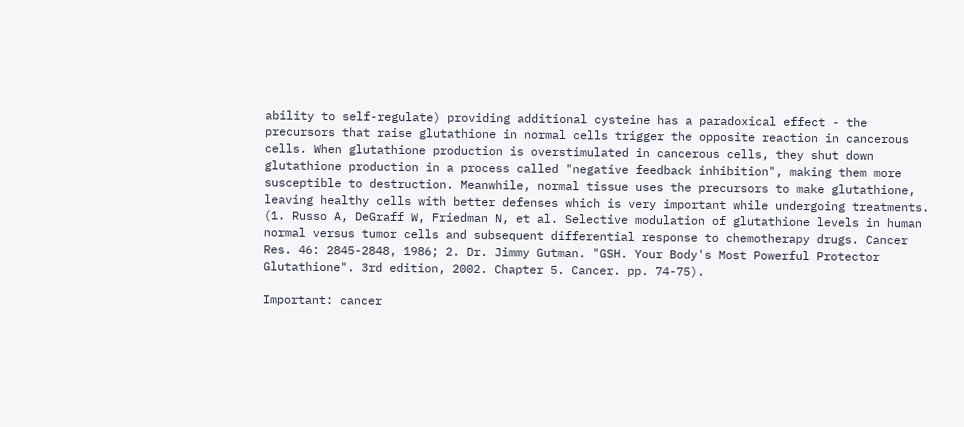ability to self-regulate) providing additional cysteine has a paradoxical effect - the precursors that raise glutathione in normal cells trigger the opposite reaction in cancerous cells. When glutathione production is overstimulated in cancerous cells, they shut down glutathione production in a process called "negative feedback inhibition", making them more susceptible to destruction. Meanwhile, normal tissue uses the precursors to make glutathione, leaving healthy cells with better defenses which is very important while undergoing treatments. (1. Russo A, DeGraff W, Friedman N, et al. Selective modulation of glutathione levels in human normal versus tumor cells and subsequent differential response to chemotherapy drugs. Cancer Res. 46: 2845-2848, 1986; 2. Dr. Jimmy Gutman. "GSH. Your Body's Most Powerful Protector Glutathione". 3rd edition, 2002. Chapter 5. Cancer. pp. 74-75).

Important: cancer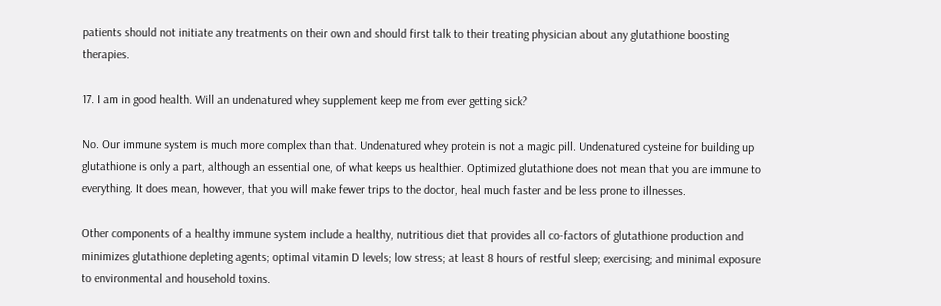patients should not initiate any treatments on their own and should first talk to their treating physician about any glutathione boosting therapies.

17. I am in good health. Will an undenatured whey supplement keep me from ever getting sick?

No. Our immune system is much more complex than that. Undenatured whey protein is not a magic pill. Undenatured cysteine for building up glutathione is only a part, although an essential one, of what keeps us healthier. Optimized glutathione does not mean that you are immune to everything. It does mean, however, that you will make fewer trips to the doctor, heal much faster and be less prone to illnesses.

Other components of a healthy immune system include a healthy, nutritious diet that provides all co-factors of glutathione production and minimizes glutathione depleting agents; optimal vitamin D levels; low stress; at least 8 hours of restful sleep; exercising; and minimal exposure to environmental and household toxins.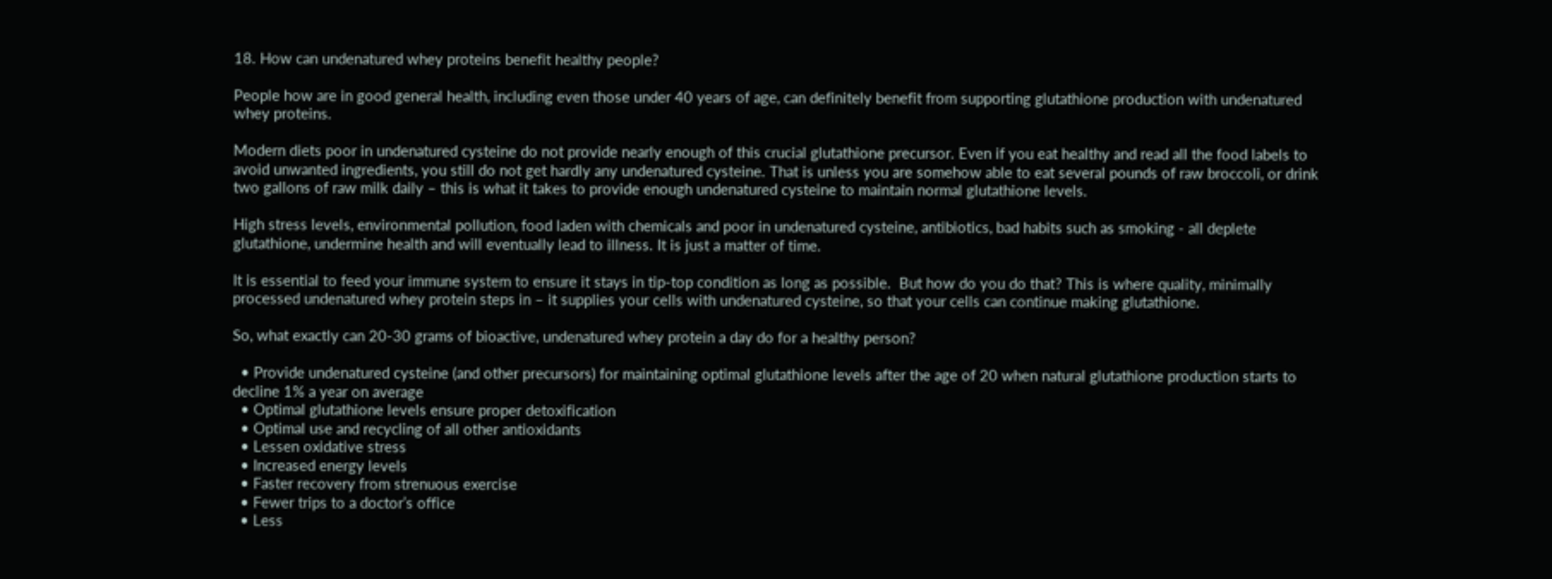18. How can undenatured whey proteins benefit healthy people?

People how are in good general health, including even those under 40 years of age, can definitely benefit from supporting glutathione production with undenatured whey proteins.

Modern diets poor in undenatured cysteine do not provide nearly enough of this crucial glutathione precursor. Even if you eat healthy and read all the food labels to avoid unwanted ingredients, you still do not get hardly any undenatured cysteine. That is unless you are somehow able to eat several pounds of raw broccoli, or drink two gallons of raw milk daily – this is what it takes to provide enough undenatured cysteine to maintain normal glutathione levels.

High stress levels, environmental pollution, food laden with chemicals and poor in undenatured cysteine, antibiotics, bad habits such as smoking - all deplete glutathione, undermine health and will eventually lead to illness. It is just a matter of time.

It is essential to feed your immune system to ensure it stays in tip-top condition as long as possible.  But how do you do that? This is where quality, minimally processed undenatured whey protein steps in – it supplies your cells with undenatured cysteine, so that your cells can continue making glutathione.

So, what exactly can 20-30 grams of bioactive, undenatured whey protein a day do for a healthy person?

  • Provide undenatured cysteine (and other precursors) for maintaining optimal glutathione levels after the age of 20 when natural glutathione production starts to decline 1% a year on average
  • Optimal glutathione levels ensure proper detoxification
  • Optimal use and recycling of all other antioxidants
  • Lessen oxidative stress
  • Increased energy levels
  • Faster recovery from strenuous exercise
  • Fewer trips to a doctor’s office
  • Less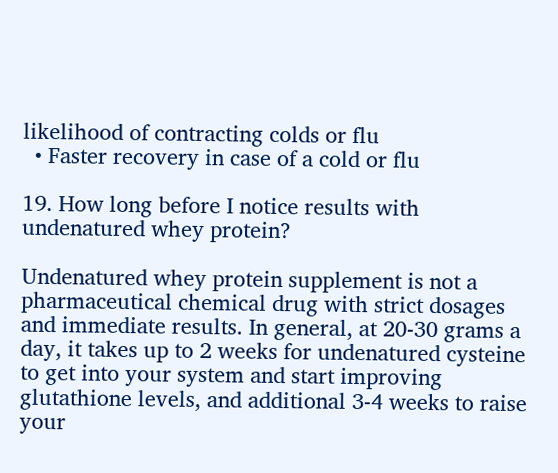likelihood of contracting colds or flu
  • Faster recovery in case of a cold or flu

19. How long before I notice results with undenatured whey protein?

Undenatured whey protein supplement is not a pharmaceutical chemical drug with strict dosages and immediate results. In general, at 20-30 grams a day, it takes up to 2 weeks for undenatured cysteine to get into your system and start improving glutathione levels, and additional 3-4 weeks to raise your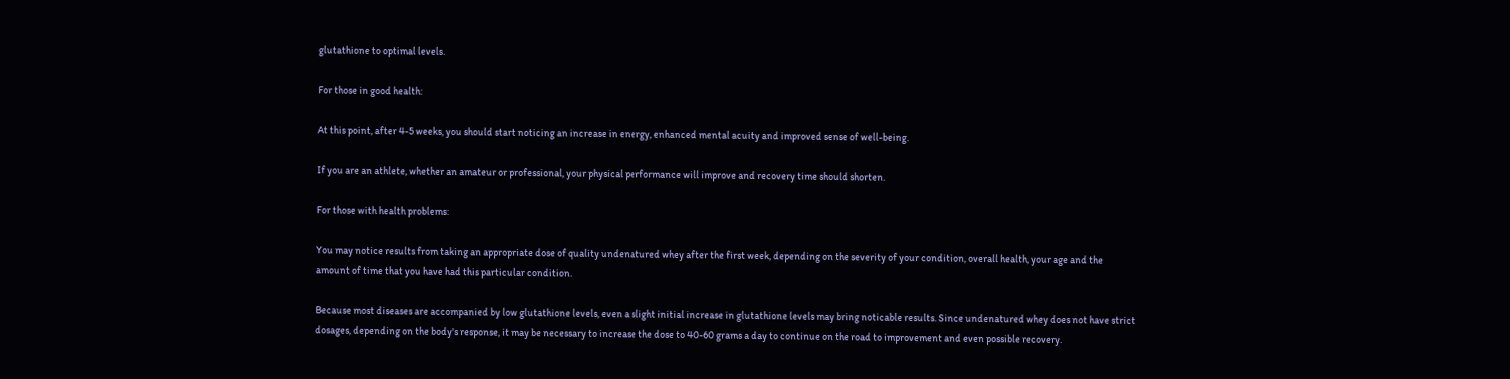glutathione to optimal levels.

For those in good health:

At this point, after 4-5 weeks, you should start noticing an increase in energy, enhanced mental acuity and improved sense of well-being.

If you are an athlete, whether an amateur or professional, your physical performance will improve and recovery time should shorten.

For those with health problems:

You may notice results from taking an appropriate dose of quality undenatured whey after the first week, depending on the severity of your condition, overall health, your age and the amount of time that you have had this particular condition.

Because most diseases are accompanied by low glutathione levels, even a slight initial increase in glutathione levels may bring noticable results. Since undenatured whey does not have strict dosages, depending on the body's response, it may be necessary to increase the dose to 40-60 grams a day to continue on the road to improvement and even possible recovery.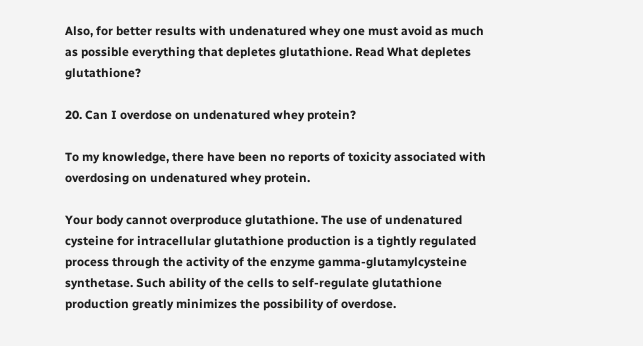Also, for better results with undenatured whey one must avoid as much as possible everything that depletes glutathione. Read What depletes glutathione?

20. Can I overdose on undenatured whey protein?

To my knowledge, there have been no reports of toxicity associated with overdosing on undenatured whey protein.

Your body cannot overproduce glutathione. The use of undenatured cysteine for intracellular glutathione production is a tightly regulated process through the activity of the enzyme gamma-glutamylcysteine synthetase. Such ability of the cells to self-regulate glutathione production greatly minimizes the possibility of overdose.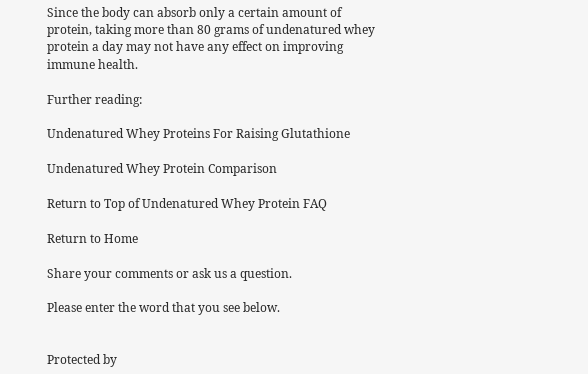Since the body can absorb only a certain amount of protein, taking more than 80 grams of undenatured whey protein a day may not have any effect on improving immune health.

Further reading:

Undenatured Whey Proteins For Raising Glutathione

Undenatured Whey Protein Comparison

Return to Top of Undenatured Whey Protein FAQ

Return to Home

Share your comments or ask us a question.

Please enter the word that you see below.


Protected by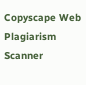Copyscape Web Plagiarism Scanner